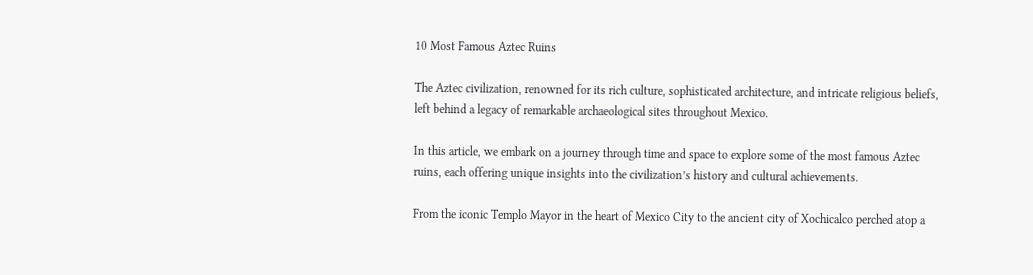10 Most Famous Aztec Ruins

The Aztec civilization, renowned for its rich culture, sophisticated architecture, and intricate religious beliefs, left behind a legacy of remarkable archaeological sites throughout Mexico.

In this article, we embark on a journey through time and space to explore some of the most famous Aztec ruins, each offering unique insights into the civilization’s history and cultural achievements.

From the iconic Templo Mayor in the heart of Mexico City to the ancient city of Xochicalco perched atop a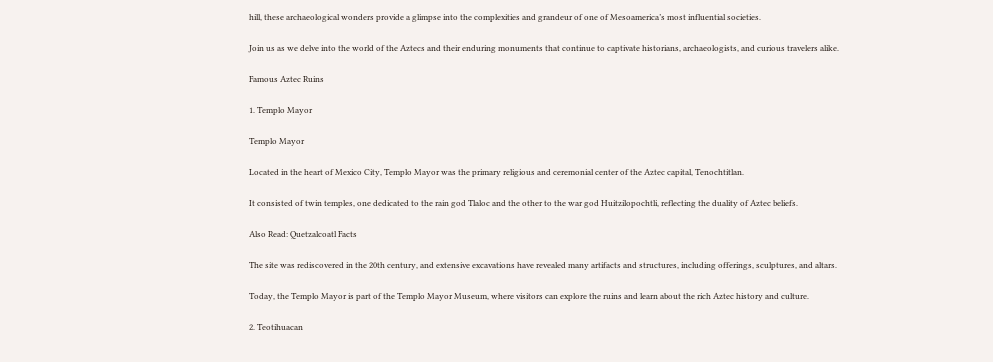hill, these archaeological wonders provide a glimpse into the complexities and grandeur of one of Mesoamerica’s most influential societies.

Join us as we delve into the world of the Aztecs and their enduring monuments that continue to captivate historians, archaeologists, and curious travelers alike.

Famous Aztec Ruins

1. Templo Mayor

Templo Mayor

Located in the heart of Mexico City, Templo Mayor was the primary religious and ceremonial center of the Aztec capital, Tenochtitlan.

It consisted of twin temples, one dedicated to the rain god Tlaloc and the other to the war god Huitzilopochtli, reflecting the duality of Aztec beliefs.

Also Read: Quetzalcoatl Facts

The site was rediscovered in the 20th century, and extensive excavations have revealed many artifacts and structures, including offerings, sculptures, and altars.

Today, the Templo Mayor is part of the Templo Mayor Museum, where visitors can explore the ruins and learn about the rich Aztec history and culture.

2. Teotihuacan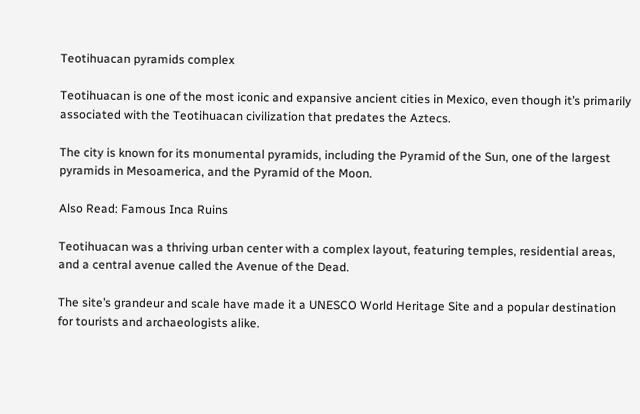Teotihuacan pyramids complex

Teotihuacan is one of the most iconic and expansive ancient cities in Mexico, even though it’s primarily associated with the Teotihuacan civilization that predates the Aztecs.

The city is known for its monumental pyramids, including the Pyramid of the Sun, one of the largest pyramids in Mesoamerica, and the Pyramid of the Moon.

Also Read: Famous Inca Ruins

Teotihuacan was a thriving urban center with a complex layout, featuring temples, residential areas, and a central avenue called the Avenue of the Dead.

The site’s grandeur and scale have made it a UNESCO World Heritage Site and a popular destination for tourists and archaeologists alike.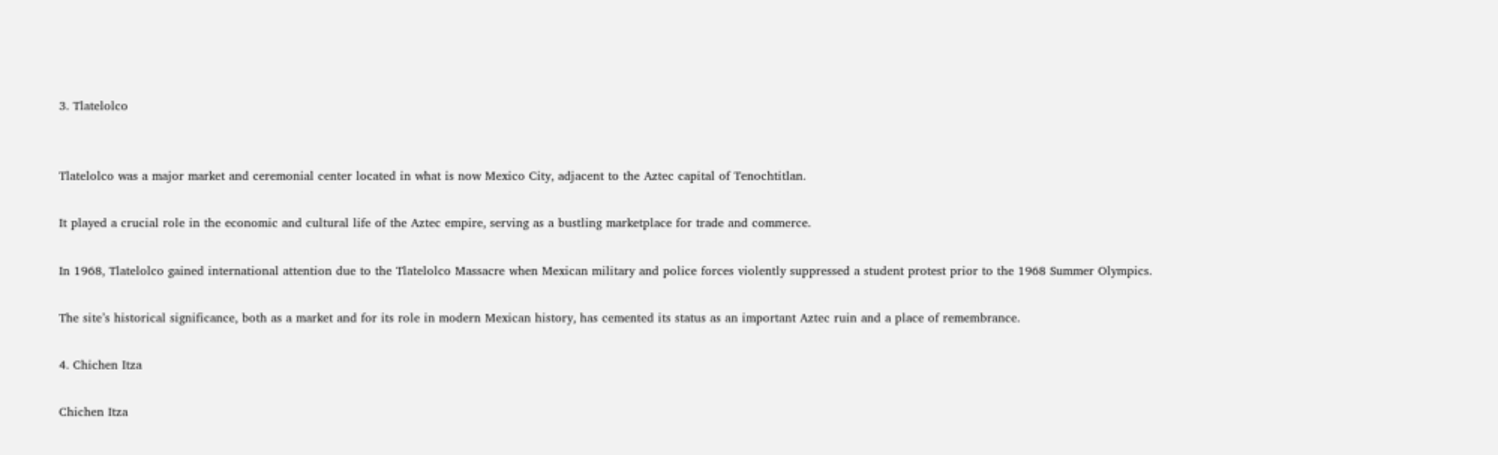3. Tlatelolco


Tlatelolco was a major market and ceremonial center located in what is now Mexico City, adjacent to the Aztec capital of Tenochtitlan.

It played a crucial role in the economic and cultural life of the Aztec empire, serving as a bustling marketplace for trade and commerce.

In 1968, Tlatelolco gained international attention due to the Tlatelolco Massacre when Mexican military and police forces violently suppressed a student protest prior to the 1968 Summer Olympics.

The site’s historical significance, both as a market and for its role in modern Mexican history, has cemented its status as an important Aztec ruin and a place of remembrance.

4. Chichen Itza

Chichen Itza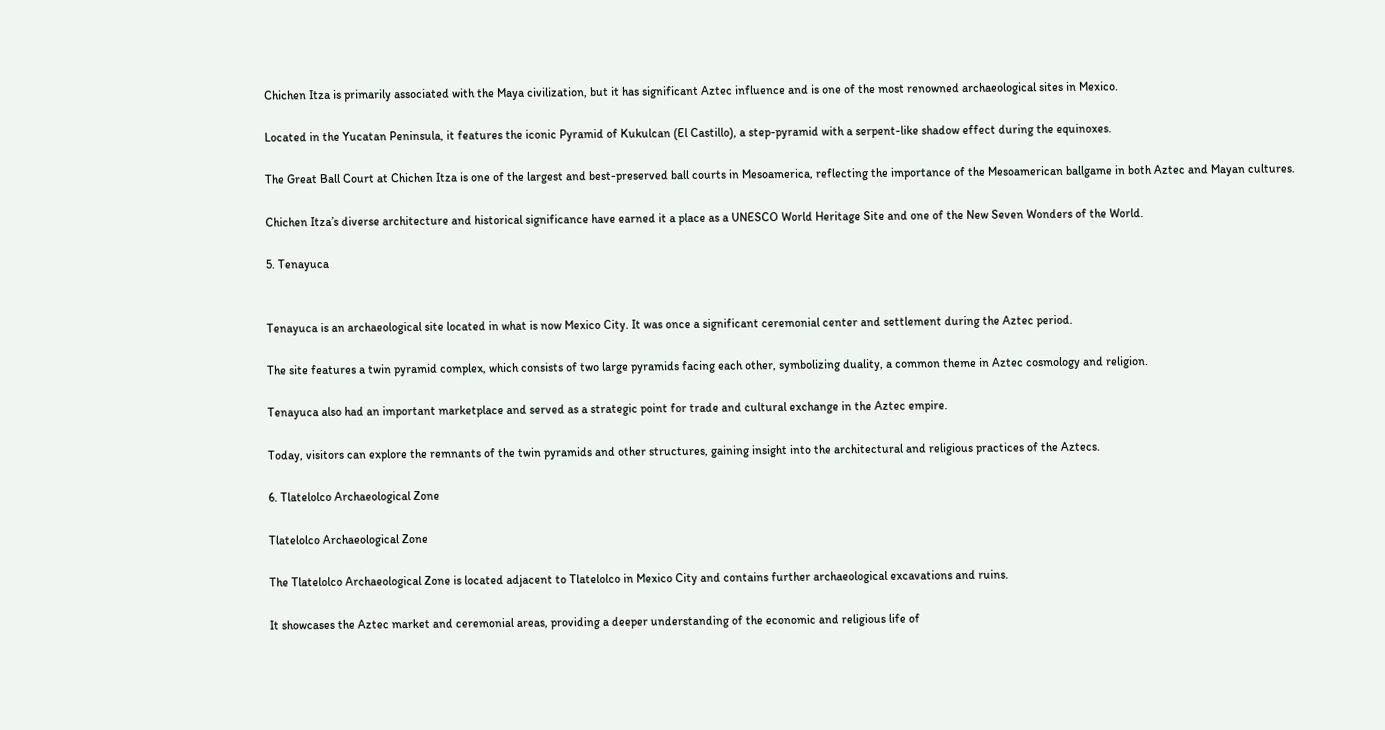Chichen Itza is primarily associated with the Maya civilization, but it has significant Aztec influence and is one of the most renowned archaeological sites in Mexico.

Located in the Yucatan Peninsula, it features the iconic Pyramid of Kukulcan (El Castillo), a step-pyramid with a serpent-like shadow effect during the equinoxes.

The Great Ball Court at Chichen Itza is one of the largest and best-preserved ball courts in Mesoamerica, reflecting the importance of the Mesoamerican ballgame in both Aztec and Mayan cultures.

Chichen Itza’s diverse architecture and historical significance have earned it a place as a UNESCO World Heritage Site and one of the New Seven Wonders of the World.

5. Tenayuca


Tenayuca is an archaeological site located in what is now Mexico City. It was once a significant ceremonial center and settlement during the Aztec period.

The site features a twin pyramid complex, which consists of two large pyramids facing each other, symbolizing duality, a common theme in Aztec cosmology and religion.

Tenayuca also had an important marketplace and served as a strategic point for trade and cultural exchange in the Aztec empire.

Today, visitors can explore the remnants of the twin pyramids and other structures, gaining insight into the architectural and religious practices of the Aztecs.

6. Tlatelolco Archaeological Zone

Tlatelolco Archaeological Zone

The Tlatelolco Archaeological Zone is located adjacent to Tlatelolco in Mexico City and contains further archaeological excavations and ruins.

It showcases the Aztec market and ceremonial areas, providing a deeper understanding of the economic and religious life of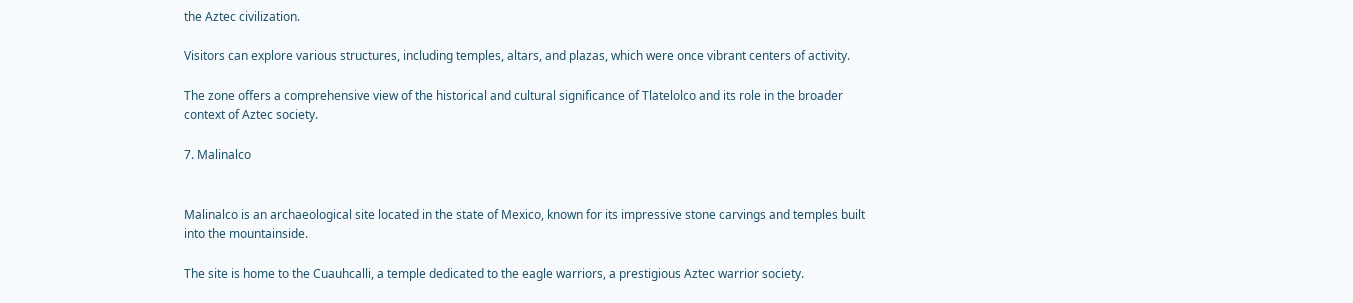the Aztec civilization.

Visitors can explore various structures, including temples, altars, and plazas, which were once vibrant centers of activity.

The zone offers a comprehensive view of the historical and cultural significance of Tlatelolco and its role in the broader context of Aztec society.

7. Malinalco


Malinalco is an archaeological site located in the state of Mexico, known for its impressive stone carvings and temples built into the mountainside.

The site is home to the Cuauhcalli, a temple dedicated to the eagle warriors, a prestigious Aztec warrior society.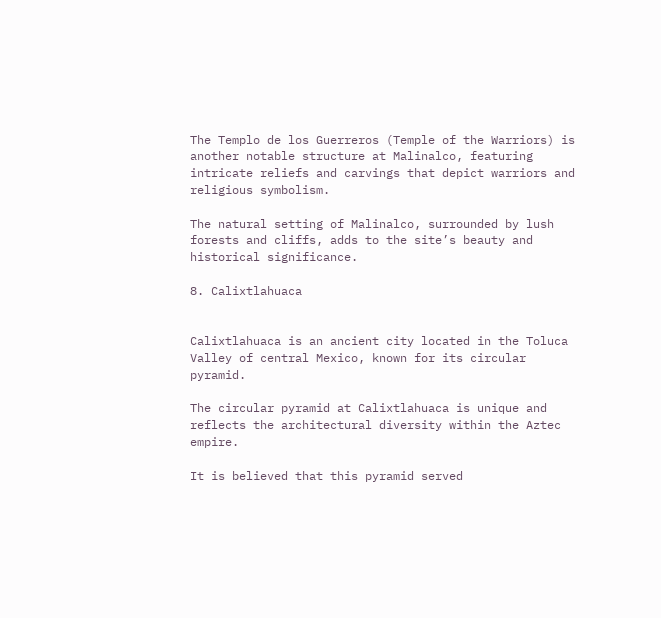The Templo de los Guerreros (Temple of the Warriors) is another notable structure at Malinalco, featuring intricate reliefs and carvings that depict warriors and religious symbolism.

The natural setting of Malinalco, surrounded by lush forests and cliffs, adds to the site’s beauty and historical significance.

8. Calixtlahuaca


Calixtlahuaca is an ancient city located in the Toluca Valley of central Mexico, known for its circular pyramid.

The circular pyramid at Calixtlahuaca is unique and reflects the architectural diversity within the Aztec empire.

It is believed that this pyramid served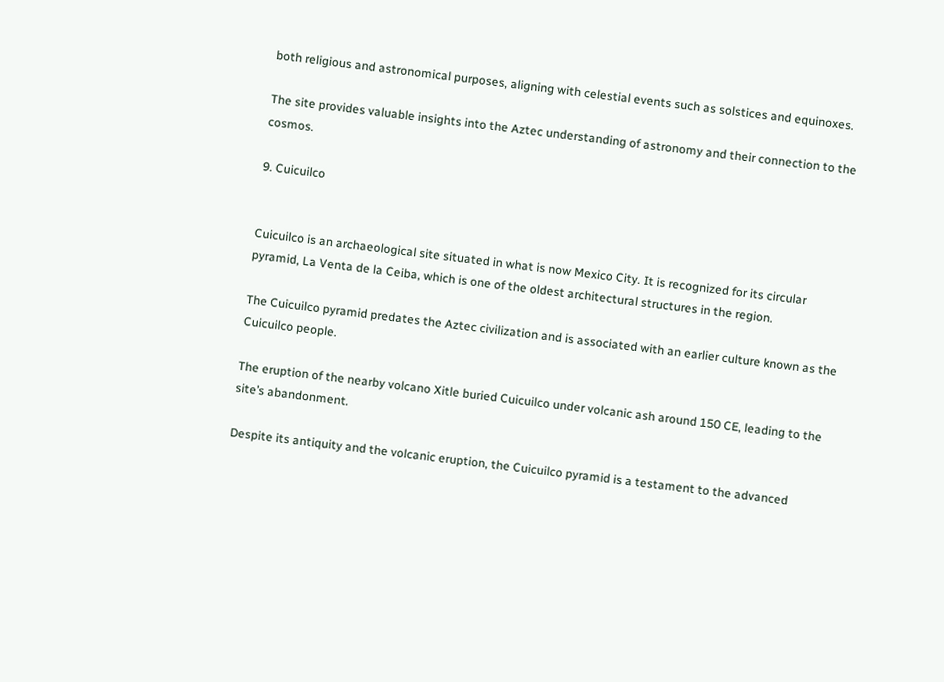both religious and astronomical purposes, aligning with celestial events such as solstices and equinoxes.

The site provides valuable insights into the Aztec understanding of astronomy and their connection to the cosmos.

9. Cuicuilco


Cuicuilco is an archaeological site situated in what is now Mexico City. It is recognized for its circular pyramid, La Venta de la Ceiba, which is one of the oldest architectural structures in the region.

The Cuicuilco pyramid predates the Aztec civilization and is associated with an earlier culture known as the Cuicuilco people.

The eruption of the nearby volcano Xitle buried Cuicuilco under volcanic ash around 150 CE, leading to the site’s abandonment.

Despite its antiquity and the volcanic eruption, the Cuicuilco pyramid is a testament to the advanced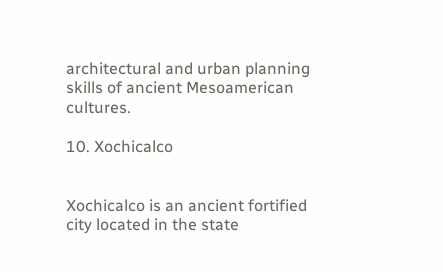architectural and urban planning skills of ancient Mesoamerican cultures.

10. Xochicalco


Xochicalco is an ancient fortified city located in the state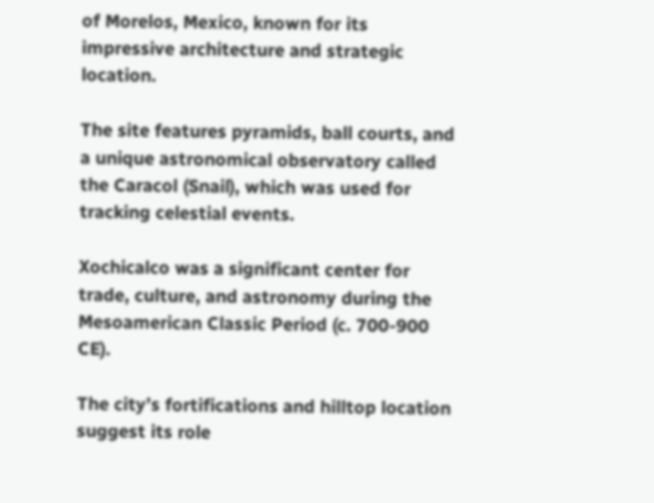of Morelos, Mexico, known for its impressive architecture and strategic location.

The site features pyramids, ball courts, and a unique astronomical observatory called the Caracol (Snail), which was used for tracking celestial events.

Xochicalco was a significant center for trade, culture, and astronomy during the Mesoamerican Classic Period (c. 700-900 CE).

The city’s fortifications and hilltop location suggest its role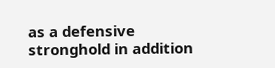as a defensive stronghold in addition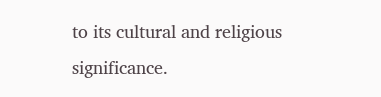to its cultural and religious significance.